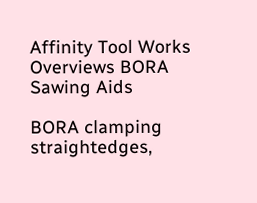Affinity Tool Works Overviews BORA Sawing Aids

BORA clamping straightedges,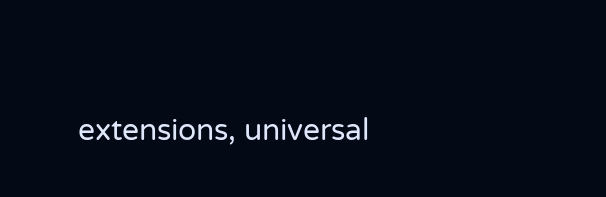extensions, universal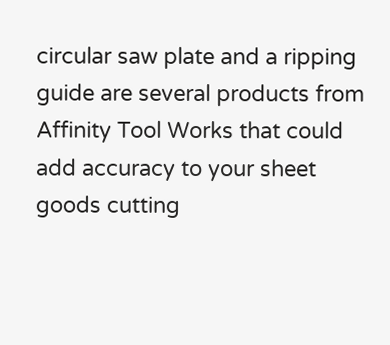circular saw plate and a ripping guide are several products from Affinity Tool Works that could add accuracy to your sheet goods cutting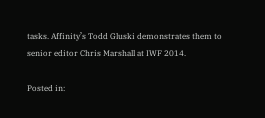tasks. Affinity’s Todd Gluski demonstrates them to senior editor Chris Marshall at IWF 2014.

Posted in: